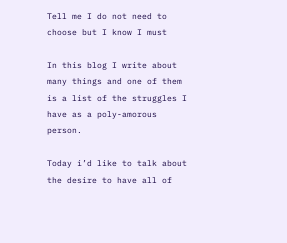Tell me I do not need to choose but I know I must

In this blog I write about many things and one of them is a list of the struggles I have as a poly-amorous person.

Today i’d like to talk about the desire to have all of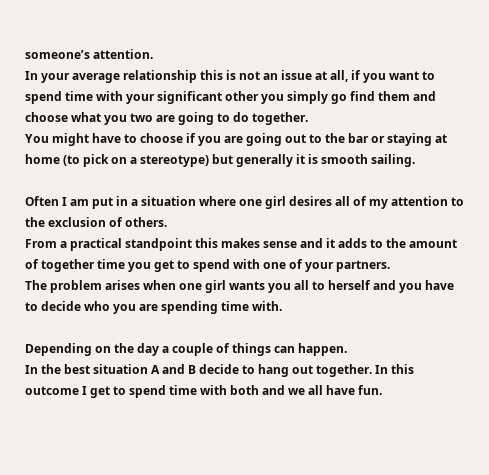someone’s attention.
In your average relationship this is not an issue at all, if you want to spend time with your significant other you simply go find them and choose what you two are going to do together.
You might have to choose if you are going out to the bar or staying at home (to pick on a stereotype) but generally it is smooth sailing.

Often I am put in a situation where one girl desires all of my attention to the exclusion of others.
From a practical standpoint this makes sense and it adds to the amount of together time you get to spend with one of your partners.
The problem arises when one girl wants you all to herself and you have to decide who you are spending time with.

Depending on the day a couple of things can happen.
In the best situation A and B decide to hang out together. In this outcome I get to spend time with both and we all have fun.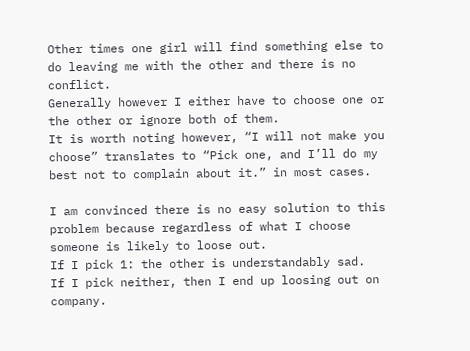Other times one girl will find something else to do leaving me with the other and there is no conflict.
Generally however I either have to choose one or the other or ignore both of them.
It is worth noting however, “I will not make you choose” translates to “Pick one, and I’ll do my best not to complain about it.” in most cases.

I am convinced there is no easy solution to this problem because regardless of what I choose someone is likely to loose out.
If I pick 1: the other is understandably sad.
If I pick neither, then I end up loosing out on company.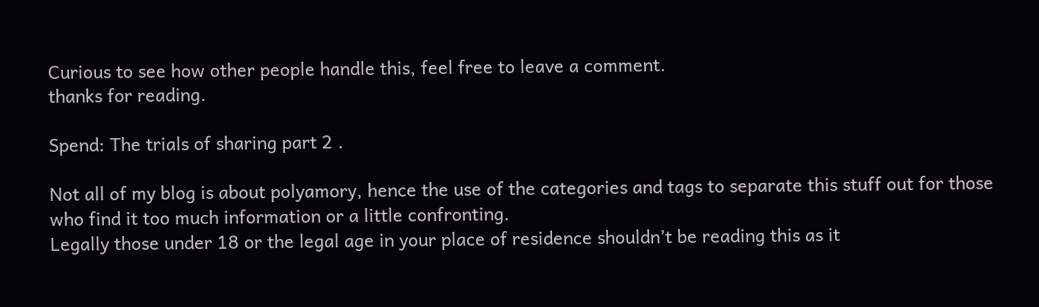Curious to see how other people handle this, feel free to leave a comment.
thanks for reading.

Spend: The trials of sharing part 2 .

Not all of my blog is about polyamory, hence the use of the categories and tags to separate this stuff out for those who find it too much information or a little confronting.
Legally those under 18 or the legal age in your place of residence shouldn’t be reading this as it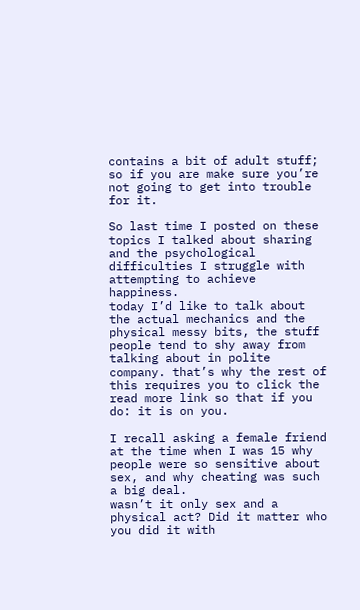contains a bit of adult stuff; so if you are make sure you’re not going to get into trouble for it.

So last time I posted on these topics I talked about sharing and the psychological difficulties I struggle with attempting to achieve happiness.
today I’d like to talk about the actual mechanics and the physical messy bits, the stuff people tend to shy away from talking about in polite company. that’s why the rest of this requires you to click the read more link so that if you do: it is on you.

I recall asking a female friend at the time when I was 15 why people were so sensitive about sex, and why cheating was such a big deal.
wasn’t it only sex and a physical act? Did it matter who you did it with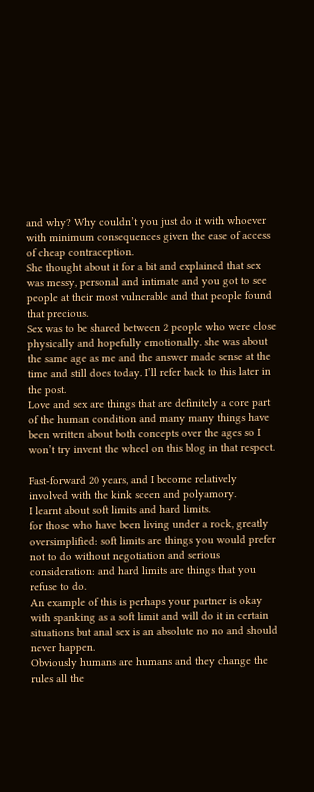and why? Why couldn’t you just do it with whoever with minimum consequences given the ease of access of cheap contraception.
She thought about it for a bit and explained that sex was messy, personal and intimate and you got to see people at their most vulnerable and that people found that precious.
Sex was to be shared between 2 people who were close physically and hopefully emotionally. she was about the same age as me and the answer made sense at the time and still does today. I’ll refer back to this later in the post.
Love and sex are things that are definitely a core part of the human condition and many many things have been written about both concepts over the ages so I won’t try invent the wheel on this blog in that respect.

Fast-forward 20 years, and I become relatively involved with the kink sceen and polyamory.
I learnt about soft limits and hard limits.
for those who have been living under a rock, greatly oversimplified: soft limits are things you would prefer not to do without negotiation and serious consideration: and hard limits are things that you refuse to do.
An example of this is perhaps your partner is okay with spanking as a soft limit and will do it in certain situations but anal sex is an absolute no no and should never happen.
Obviously humans are humans and they change the rules all the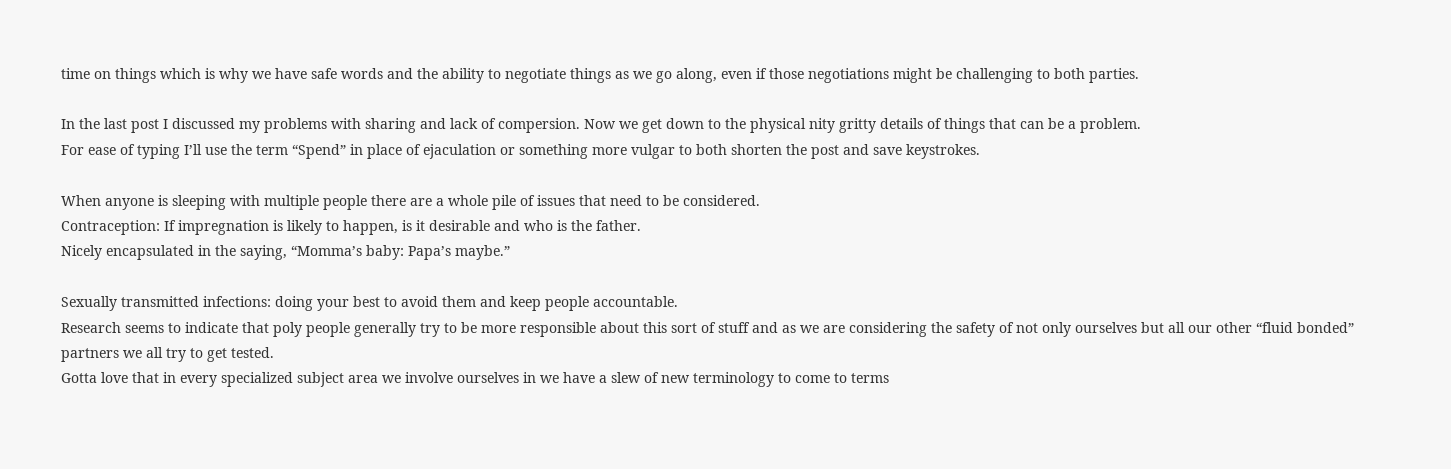time on things which is why we have safe words and the ability to negotiate things as we go along, even if those negotiations might be challenging to both parties.

In the last post I discussed my problems with sharing and lack of compersion. Now we get down to the physical nity gritty details of things that can be a problem.
For ease of typing I’ll use the term “Spend” in place of ejaculation or something more vulgar to both shorten the post and save keystrokes.

When anyone is sleeping with multiple people there are a whole pile of issues that need to be considered.
Contraception: If impregnation is likely to happen, is it desirable and who is the father.
Nicely encapsulated in the saying, “Momma’s baby: Papa’s maybe.”

Sexually transmitted infections: doing your best to avoid them and keep people accountable.
Research seems to indicate that poly people generally try to be more responsible about this sort of stuff and as we are considering the safety of not only ourselves but all our other “fluid bonded” partners we all try to get tested.
Gotta love that in every specialized subject area we involve ourselves in we have a slew of new terminology to come to terms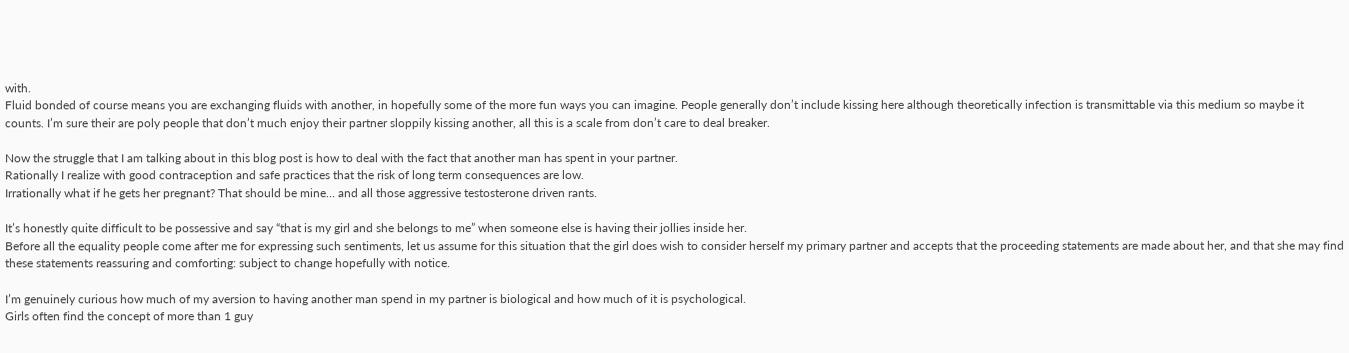with.
Fluid bonded of course means you are exchanging fluids with another, in hopefully some of the more fun ways you can imagine. People generally don’t include kissing here although theoretically infection is transmittable via this medium so maybe it counts. I’m sure their are poly people that don’t much enjoy their partner sloppily kissing another, all this is a scale from don’t care to deal breaker.

Now the struggle that I am talking about in this blog post is how to deal with the fact that another man has spent in your partner.
Rationally I realize with good contraception and safe practices that the risk of long term consequences are low.
Irrationally what if he gets her pregnant? That should be mine… and all those aggressive testosterone driven rants.

It’s honestly quite difficult to be possessive and say “that is my girl and she belongs to me” when someone else is having their jollies inside her.
Before all the equality people come after me for expressing such sentiments, let us assume for this situation that the girl does wish to consider herself my primary partner and accepts that the proceeding statements are made about her, and that she may find these statements reassuring and comforting: subject to change hopefully with notice.

I’m genuinely curious how much of my aversion to having another man spend in my partner is biological and how much of it is psychological.
Girls often find the concept of more than 1 guy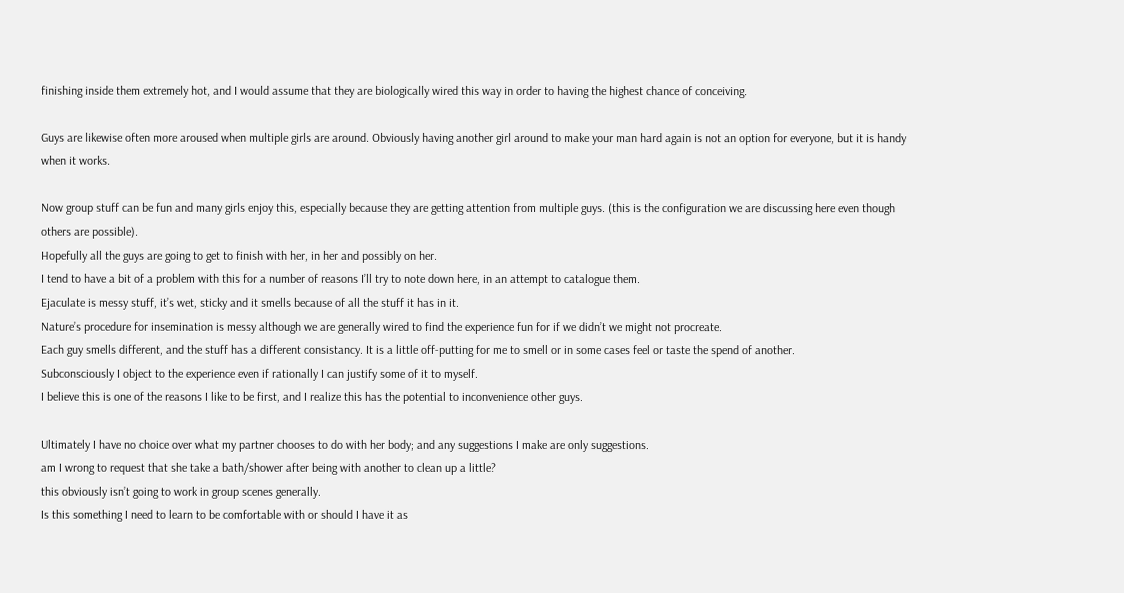finishing inside them extremely hot, and I would assume that they are biologically wired this way in order to having the highest chance of conceiving.

Guys are likewise often more aroused when multiple girls are around. Obviously having another girl around to make your man hard again is not an option for everyone, but it is handy when it works.

Now group stuff can be fun and many girls enjoy this, especially because they are getting attention from multiple guys. (this is the configuration we are discussing here even though others are possible).
Hopefully all the guys are going to get to finish with her, in her and possibly on her.
I tend to have a bit of a problem with this for a number of reasons I’ll try to note down here, in an attempt to catalogue them.
Ejaculate is messy stuff, it’s wet, sticky and it smells because of all the stuff it has in it.
Nature’s procedure for insemination is messy although we are generally wired to find the experience fun for if we didn’t we might not procreate.
Each guy smells different, and the stuff has a different consistancy. It is a little off-putting for me to smell or in some cases feel or taste the spend of another.
Subconsciously I object to the experience even if rationally I can justify some of it to myself.
I believe this is one of the reasons I like to be first, and I realize this has the potential to inconvenience other guys.

Ultimately I have no choice over what my partner chooses to do with her body; and any suggestions I make are only suggestions.
am I wrong to request that she take a bath/shower after being with another to clean up a little?
this obviously isn’t going to work in group scenes generally.
Is this something I need to learn to be comfortable with or should I have it as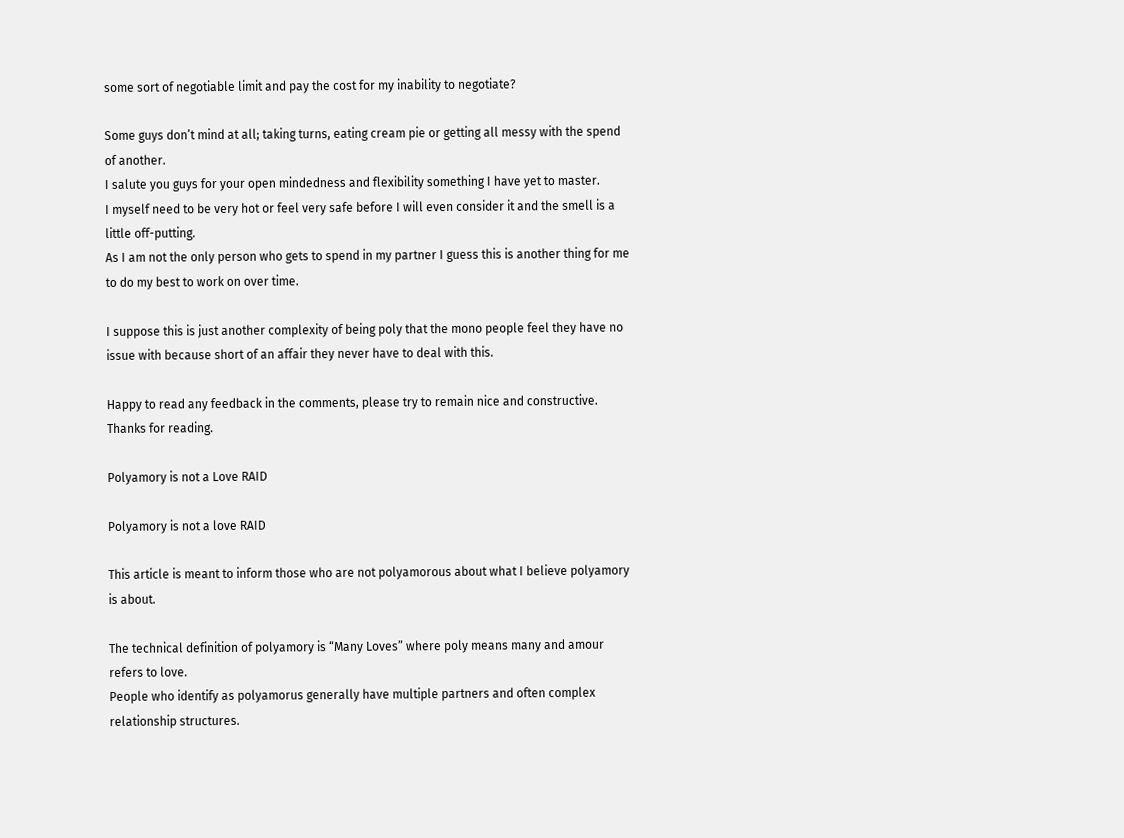some sort of negotiable limit and pay the cost for my inability to negotiate?

Some guys don’t mind at all; taking turns, eating cream pie or getting all messy with the spend of another.
I salute you guys for your open mindedness and flexibility something I have yet to master.
I myself need to be very hot or feel very safe before I will even consider it and the smell is a little off-putting.
As I am not the only person who gets to spend in my partner I guess this is another thing for me to do my best to work on over time.

I suppose this is just another complexity of being poly that the mono people feel they have no issue with because short of an affair they never have to deal with this.

Happy to read any feedback in the comments, please try to remain nice and constructive.
Thanks for reading.

Polyamory is not a Love RAID

Polyamory is not a love RAID

This article is meant to inform those who are not polyamorous about what I believe polyamory is about.

The technical definition of polyamory is “Many Loves” where poly means many and amour refers to love.
People who identify as polyamorus generally have multiple partners and often complex relationship structures.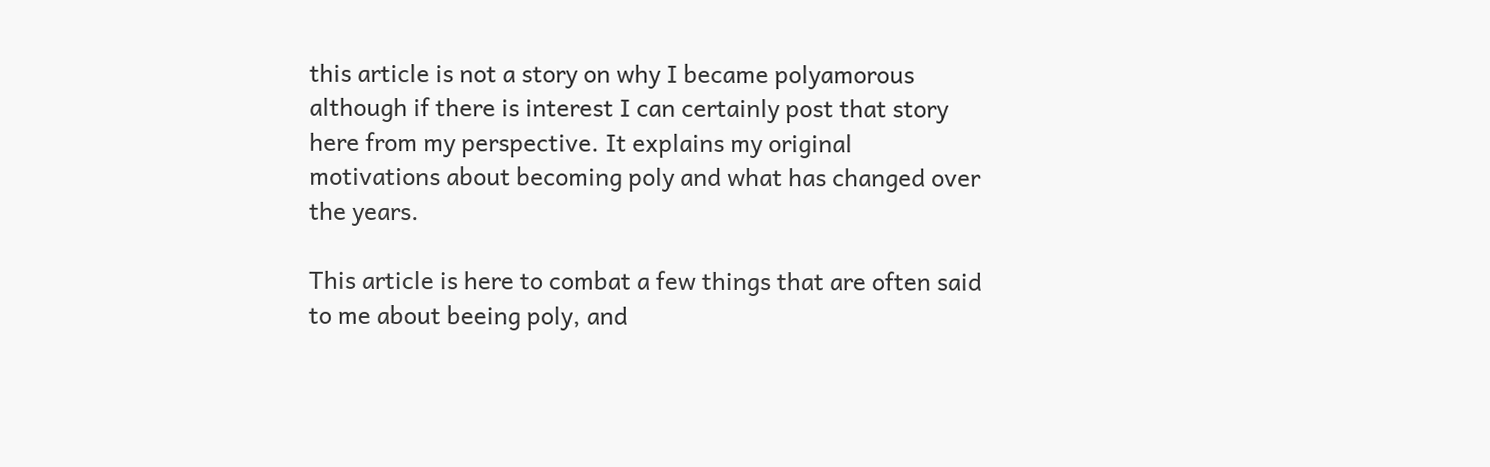this article is not a story on why I became polyamorous although if there is interest I can certainly post that story here from my perspective. It explains my original motivations about becoming poly and what has changed over the years.

This article is here to combat a few things that are often said to me about beeing poly, and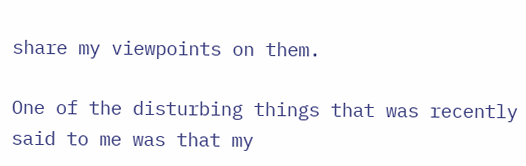share my viewpoints on them.

One of the disturbing things that was recently said to me was that my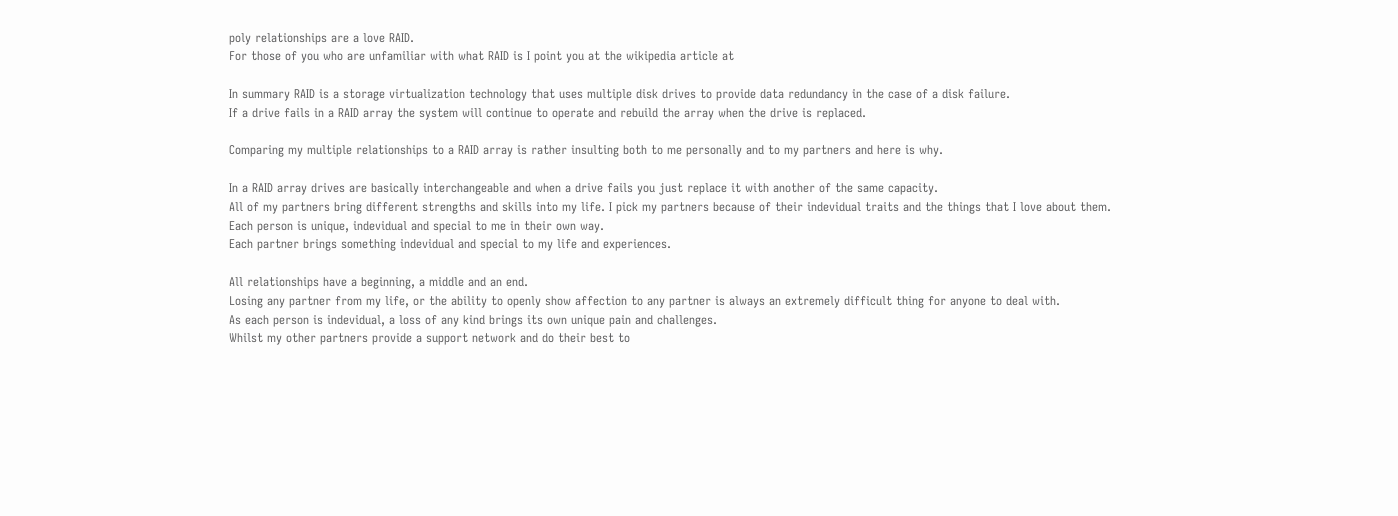poly relationships are a love RAID.
For those of you who are unfamiliar with what RAID is I point you at the wikipedia article at

In summary RAID is a storage virtualization technology that uses multiple disk drives to provide data redundancy in the case of a disk failure.
If a drive fails in a RAID array the system will continue to operate and rebuild the array when the drive is replaced.

Comparing my multiple relationships to a RAID array is rather insulting both to me personally and to my partners and here is why.

In a RAID array drives are basically interchangeable and when a drive fails you just replace it with another of the same capacity.
All of my partners bring different strengths and skills into my life. I pick my partners because of their indevidual traits and the things that I love about them.
Each person is unique, indevidual and special to me in their own way.
Each partner brings something indevidual and special to my life and experiences.

All relationships have a beginning, a middle and an end.
Losing any partner from my life, or the ability to openly show affection to any partner is always an extremely difficult thing for anyone to deal with.
As each person is indevidual, a loss of any kind brings its own unique pain and challenges.
Whilst my other partners provide a support network and do their best to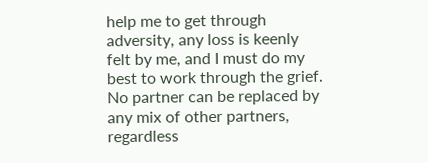help me to get through adversity, any loss is keenly felt by me, and I must do my best to work through the grief.
No partner can be replaced by any mix of other partners, regardless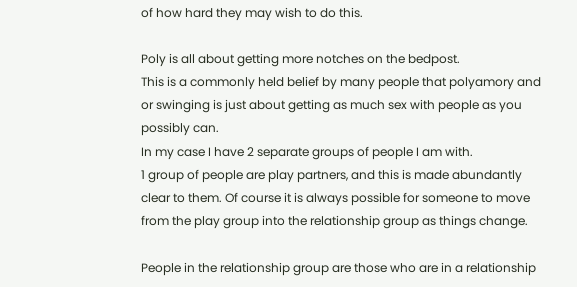of how hard they may wish to do this.

Poly is all about getting more notches on the bedpost.
This is a commonly held belief by many people that polyamory and or swinging is just about getting as much sex with people as you possibly can.
In my case I have 2 separate groups of people I am with.
1 group of people are play partners, and this is made abundantly clear to them. Of course it is always possible for someone to move from the play group into the relationship group as things change.

People in the relationship group are those who are in a relationship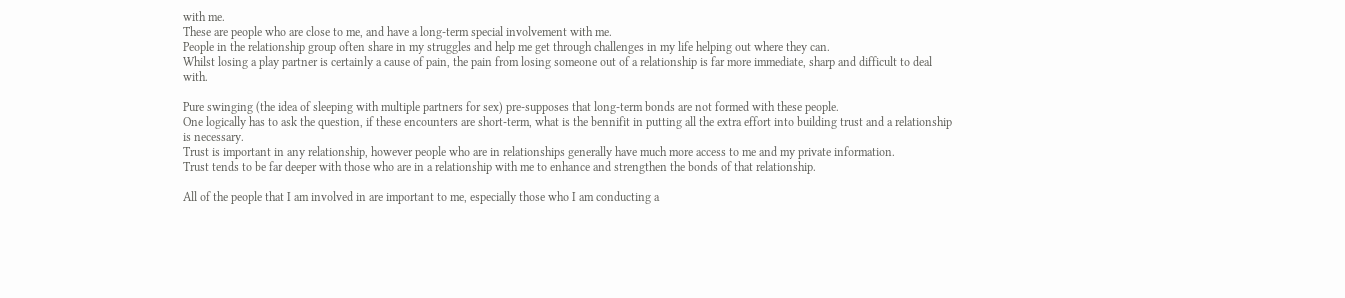with me.
These are people who are close to me, and have a long-term special involvement with me.
People in the relationship group often share in my struggles and help me get through challenges in my life helping out where they can.
Whilst losing a play partner is certainly a cause of pain, the pain from losing someone out of a relationship is far more immediate, sharp and difficult to deal with.

Pure swinging (the idea of sleeping with multiple partners for sex) pre-supposes that long-term bonds are not formed with these people.
One logically has to ask the question, if these encounters are short-term, what is the bennifit in putting all the extra effort into building trust and a relationship is necessary.
Trust is important in any relationship, however people who are in relationships generally have much more access to me and my private information.
Trust tends to be far deeper with those who are in a relationship with me to enhance and strengthen the bonds of that relationship.

All of the people that I am involved in are important to me, especially those who I am conducting a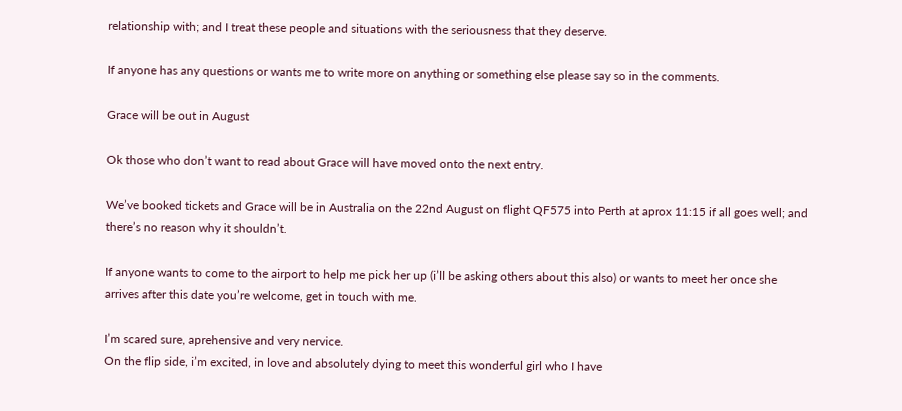relationship with; and I treat these people and situations with the seriousness that they deserve.

If anyone has any questions or wants me to write more on anything or something else please say so in the comments.

Grace will be out in August

Ok those who don’t want to read about Grace will have moved onto the next entry.

We’ve booked tickets and Grace will be in Australia on the 22nd August on flight QF575 into Perth at aprox 11:15 if all goes well; and there’s no reason why it shouldn’t.

If anyone wants to come to the airport to help me pick her up (i’ll be asking others about this also) or wants to meet her once she arrives after this date you’re welcome, get in touch with me.

I’m scared sure, aprehensive and very nervice.
On the flip side, i’m excited, in love and absolutely dying to meet this wonderful girl who I have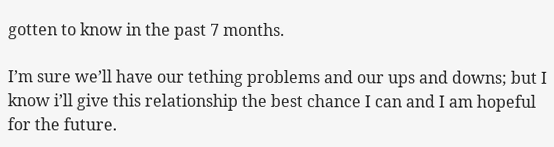gotten to know in the past 7 months.

I’m sure we’ll have our tething problems and our ups and downs; but I know i’ll give this relationship the best chance I can and I am hopeful for the future.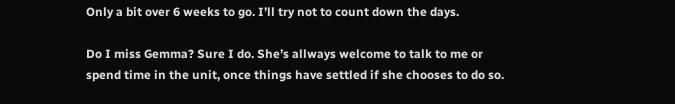Only a bit over 6 weeks to go. I’ll try not to count down the days.

Do I miss Gemma? Sure I do. She’s allways welcome to talk to me or spend time in the unit, once things have settled if she chooses to do so.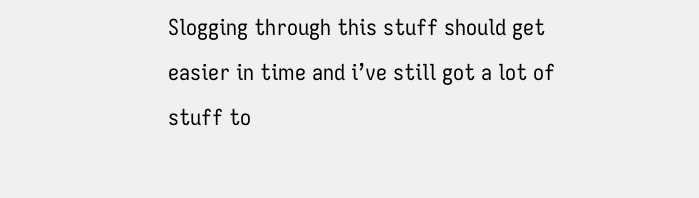Slogging through this stuff should get easier in time and i’ve still got a lot of stuff to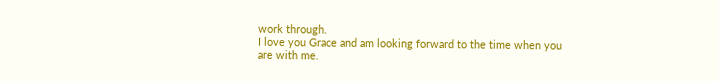work through.
I love you Grace and am looking forward to the time when you are with me.